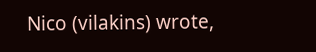Nico (vilakins) wrote,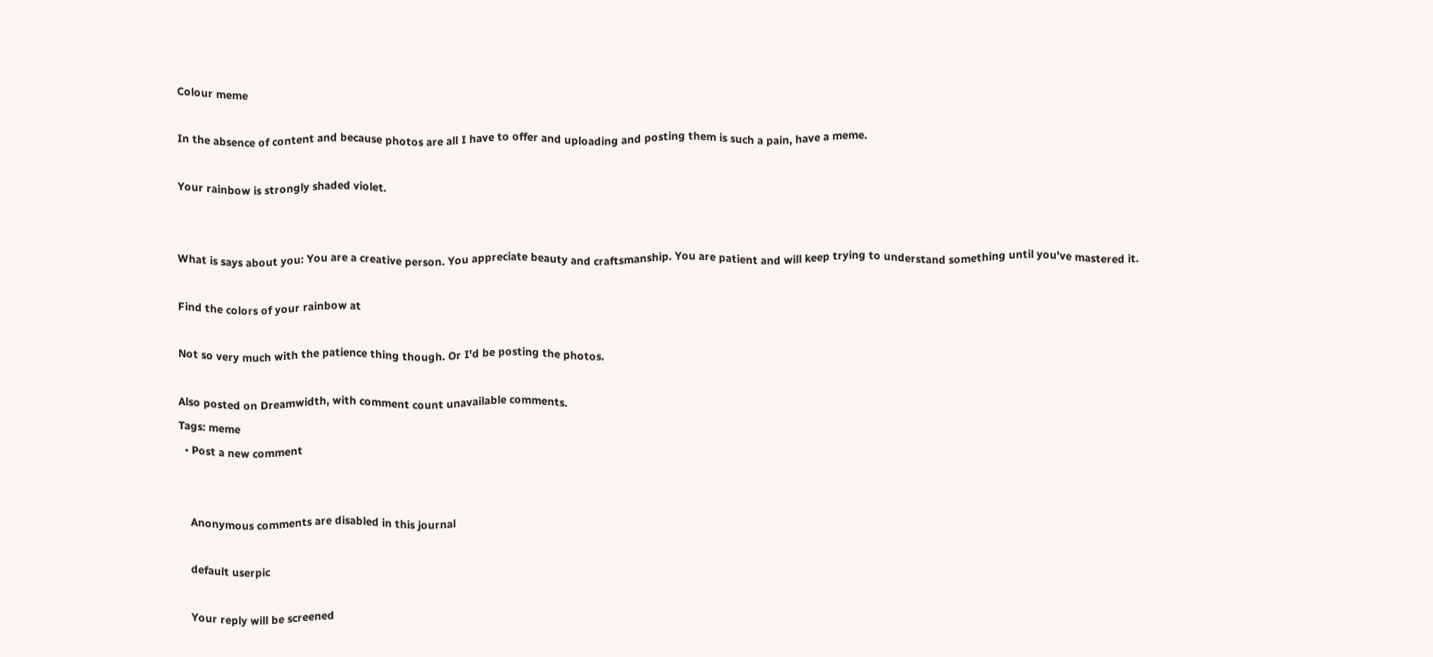Colour meme

In the absence of content and because photos are all I have to offer and uploading and posting them is such a pain, have a meme.

Your rainbow is strongly shaded violet.


What is says about you: You are a creative person. You appreciate beauty and craftsmanship. You are patient and will keep trying to understand something until you've mastered it.

Find the colors of your rainbow at

Not so very much with the patience thing though. Or I'd be posting the photos.

Also posted on Dreamwidth, with comment count unavailable comments.
Tags: meme
  • Post a new comment


    Anonymous comments are disabled in this journal

    default userpic

    Your reply will be screened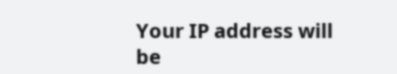Your IP address will be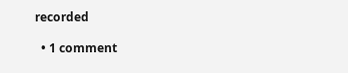recorded

  • 1 comment